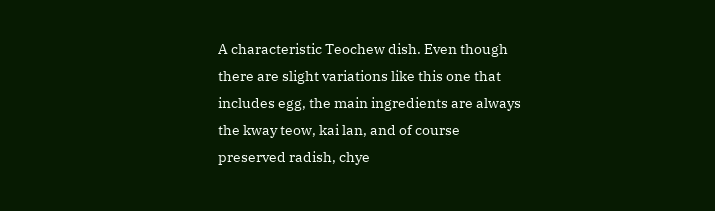A characteristic Teochew dish. Even though there are slight variations like this one that includes egg, the main ingredients are always the kway teow, kai lan, and of course preserved radish, chye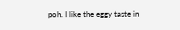poh. I like the eggy taste in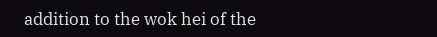addition to the wok hei of the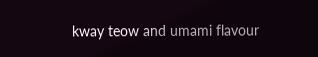kway teow and umami flavour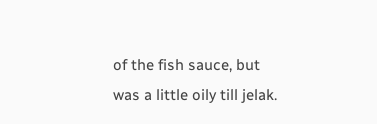of the fish sauce, but was a little oily till jelak.